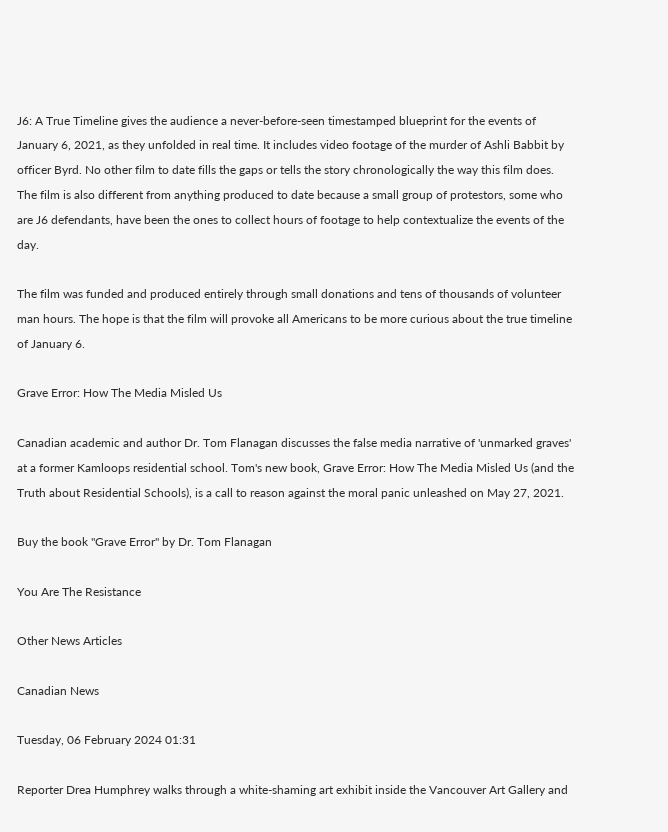J6: A True Timeline gives the audience a never-before-seen timestamped blueprint for the events of January 6, 2021, as they unfolded in real time. It includes video footage of the murder of Ashli Babbit by officer Byrd. No other film to date fills the gaps or tells the story chronologically the way this film does. The film is also different from anything produced to date because a small group of protestors, some who are J6 defendants, have been the ones to collect hours of footage to help contextualize the events of the day.

The film was funded and produced entirely through small donations and tens of thousands of volunteer man hours. The hope is that the film will provoke all Americans to be more curious about the true timeline of January 6.

Grave Error: How The Media Misled Us

Canadian academic and author Dr. Tom Flanagan discusses the false media narrative of 'unmarked graves' at a former Kamloops residential school. Tom's new book, Grave Error: How The Media Misled Us (and the Truth about Residential Schools), is a call to reason against the moral panic unleashed on May 27, 2021.

Buy the book "Grave Error" by Dr. Tom Flanagan

You Are The Resistance

Other News Articles

Canadian News

Tuesday, 06 February 2024 01:31

Reporter Drea Humphrey walks through a white-shaming art exhibit inside the Vancouver Art Gallery and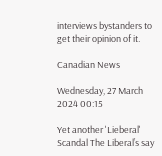interviews bystanders to get their opinion of it.

Canadian News

Wednesday, 27 March 2024 00:15

Yet another 'Lieberal' Scandal The Liberal’s say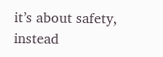it’s about safety, instead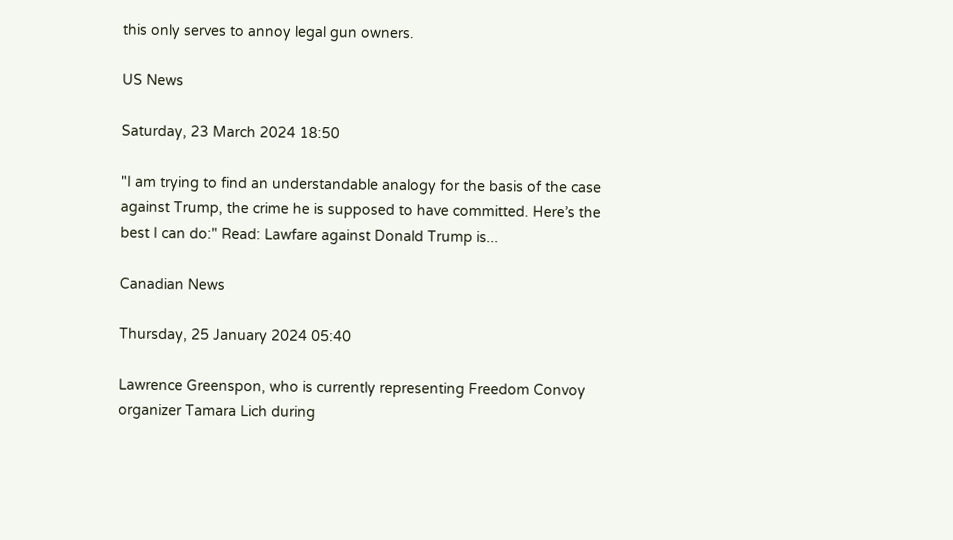this only serves to annoy legal gun owners.

US News

Saturday, 23 March 2024 18:50

"I am trying to find an understandable analogy for the basis of the case against Trump, the crime he is supposed to have committed. Here’s the best I can do:" Read: Lawfare against Donald Trump is...

Canadian News

Thursday, 25 January 2024 05:40

Lawrence Greenspon, who is currently representing Freedom Convoy organizer Tamara Lich during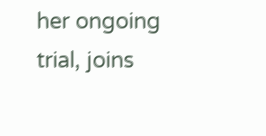her ongoing trial, joins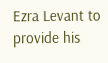Ezra Levant to provide his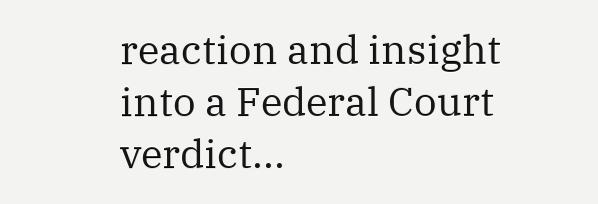reaction and insight into a Federal Court verdict...